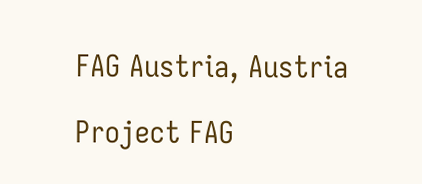FAG Austria, Austria

Project FAG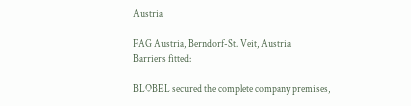Austria

FAG Austria, Berndorf-St. Veit, Austria
Barriers fitted:

BLOBEL secured the complete company premises,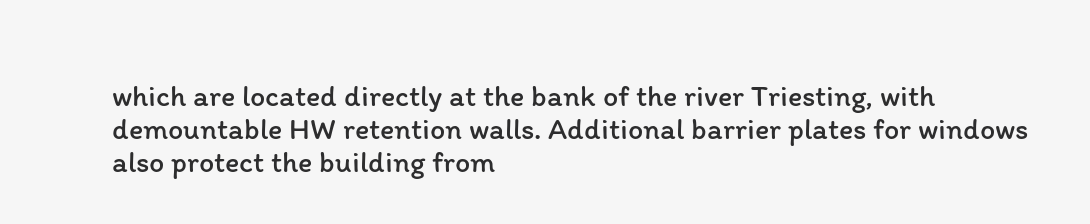which are located directly at the bank of the river Triesting, with demountable HW retention walls. Additional barrier plates for windows also protect the building from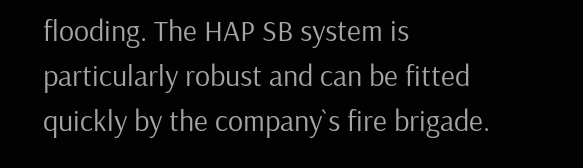flooding. The HAP SB system is particularly robust and can be fitted quickly by the company`s fire brigade.